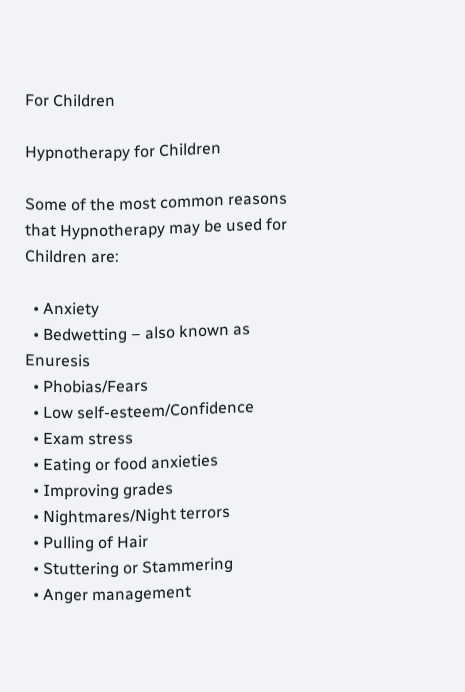For Children

Hypnotherapy for Children

Some of the most common reasons that Hypnotherapy may be used for Children are:

  • Anxiety
  • Bedwetting – also known as Enuresis
  • Phobias/Fears
  • Low self-esteem/Confidence
  • Exam stress
  • Eating or food anxieties
  • Improving grades
  • Nightmares/Night terrors
  • Pulling of Hair
  • Stuttering or Stammering
  • Anger management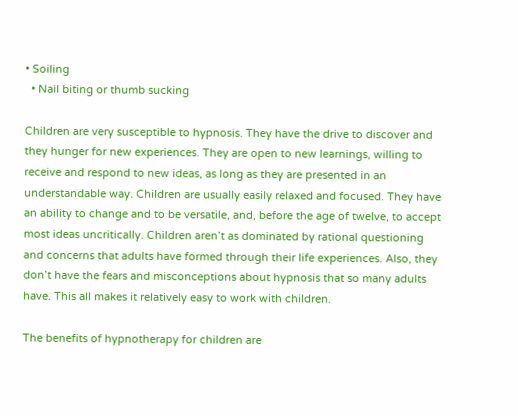• Soiling
  • Nail biting or thumb sucking

Children are very susceptible to hypnosis. They have the drive to discover and they hunger for new experiences. They are open to new learnings, willing to receive and respond to new ideas, as long as they are presented in an understandable way. Children are usually easily relaxed and focused. They have an ability to change and to be versatile, and, before the age of twelve, to accept most ideas uncritically. Children aren’t as dominated by rational questioning and concerns that adults have formed through their life experiences. Also, they don’t have the fears and misconceptions about hypnosis that so many adults have. This all makes it relatively easy to work with children.

The benefits of hypnotherapy for children are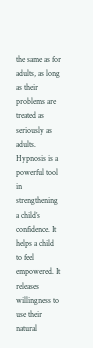the same as for adults, as long as their problems are treated as seriously as adults. Hypnosis is a powerful tool in strengthening a child’s confidence. It helps a child to feel empowered. It releases willingness to use their natural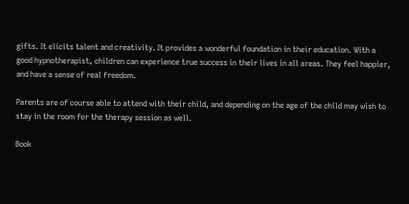gifts. It elicits talent and creativity. It provides a wonderful foundation in their education. With a good hypnotherapist, children can experience true success in their lives in all areas. They feel happier, and have a sense of real freedom.

Parents are of course able to attend with their child, and depending on the age of the child may wish to stay in the room for the therapy session as well.

Book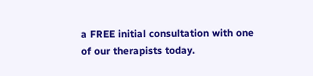a FREE initial consultation with one of our therapists today.